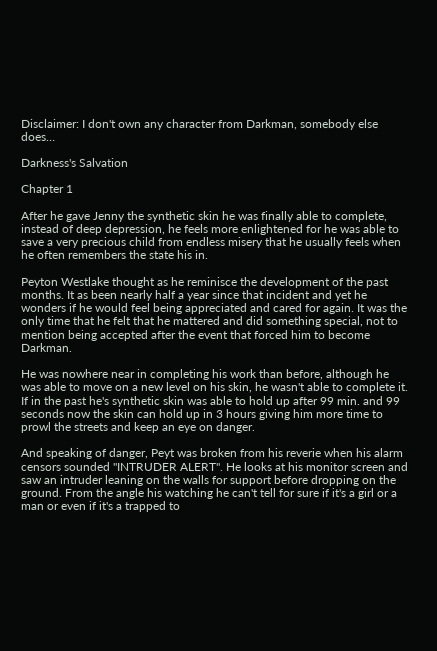Disclaimer: I don't own any character from Darkman, somebody else does…

Darkness's Salvation

Chapter 1

After he gave Jenny the synthetic skin he was finally able to complete, instead of deep depression, he feels more enlightened for he was able to save a very precious child from endless misery that he usually feels when he often remembers the state his in.

Peyton Westlake thought as he reminisce the development of the past months. It as been nearly half a year since that incident and yet he wonders if he would feel being appreciated and cared for again. It was the only time that he felt that he mattered and did something special, not to mention being accepted after the event that forced him to become Darkman.

He was nowhere near in completing his work than before, although he was able to move on a new level on his skin, he wasn't able to complete it. If in the past he's synthetic skin was able to hold up after 99 min. and 99 seconds now the skin can hold up in 3 hours giving him more time to prowl the streets and keep an eye on danger.

And speaking of danger, Peyt was broken from his reverie when his alarm censors sounded "INTRUDER ALERT". He looks at his monitor screen and saw an intruder leaning on the walls for support before dropping on the ground. From the angle his watching he can't tell for sure if it's a girl or a man or even if it's a trapped to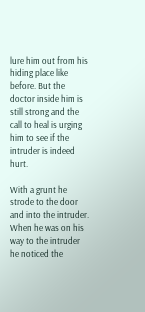lure him out from his hiding place like before. But the doctor inside him is still strong and the call to heal is urging him to see if the intruder is indeed hurt.

With a grunt he strode to the door and into the intruder. When he was on his way to the intruder he noticed the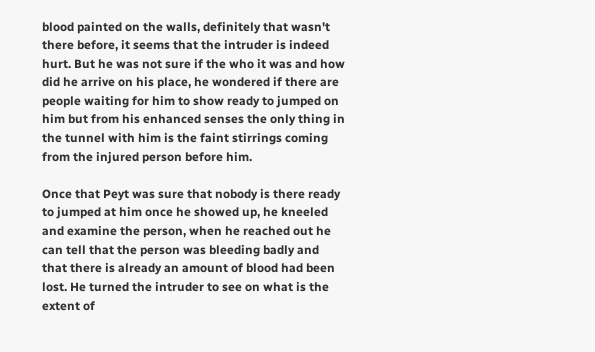blood painted on the walls, definitely that wasn't there before, it seems that the intruder is indeed hurt. But he was not sure if the who it was and how did he arrive on his place, he wondered if there are people waiting for him to show ready to jumped on him but from his enhanced senses the only thing in the tunnel with him is the faint stirrings coming from the injured person before him.

Once that Peyt was sure that nobody is there ready to jumped at him once he showed up, he kneeled and examine the person, when he reached out he can tell that the person was bleeding badly and that there is already an amount of blood had been lost. He turned the intruder to see on what is the extent of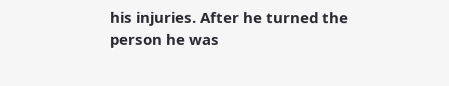his injuries. After he turned the person he was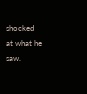shocked at what he saw.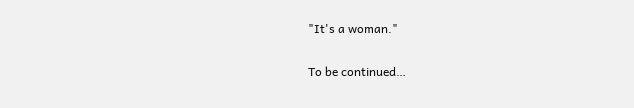"It's a woman."

To be continued…